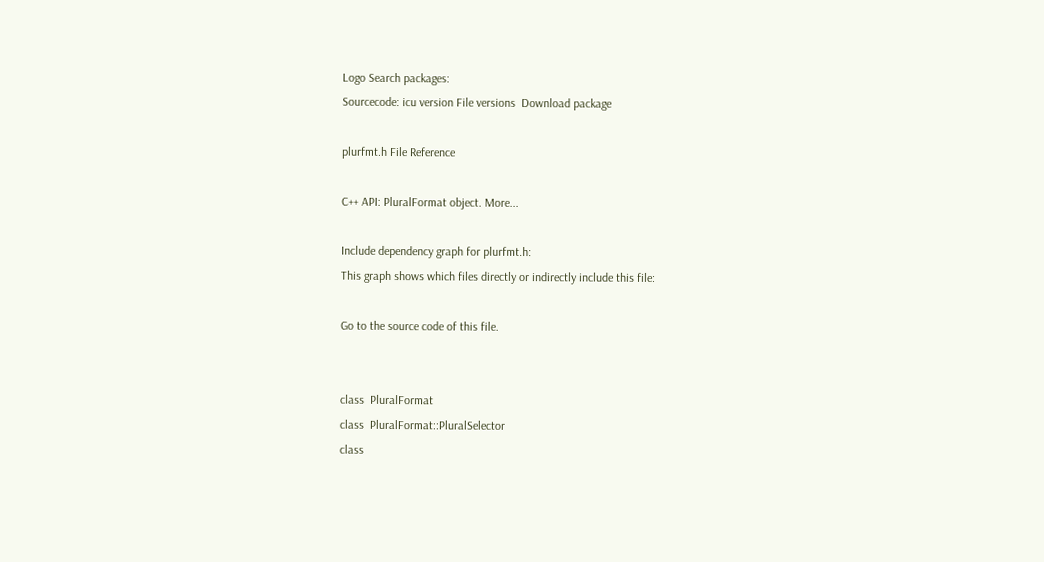Logo Search packages:
Sourcecode: icu version File versions  Download package

plurfmt.h File Reference

C++ API: PluralFormat object. More...

Include dependency graph for plurfmt.h:
This graph shows which files directly or indirectly include this file:

Go to the source code of this file.


class  PluralFormat
class  PluralFormat::PluralSelector
class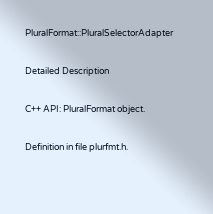PluralFormat::PluralSelectorAdapter

Detailed Description

C++ API: PluralFormat object.

Definition in file plurfmt.h.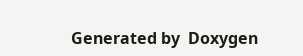Generated by  Doxygen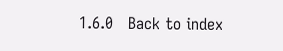1.6.0   Back to index